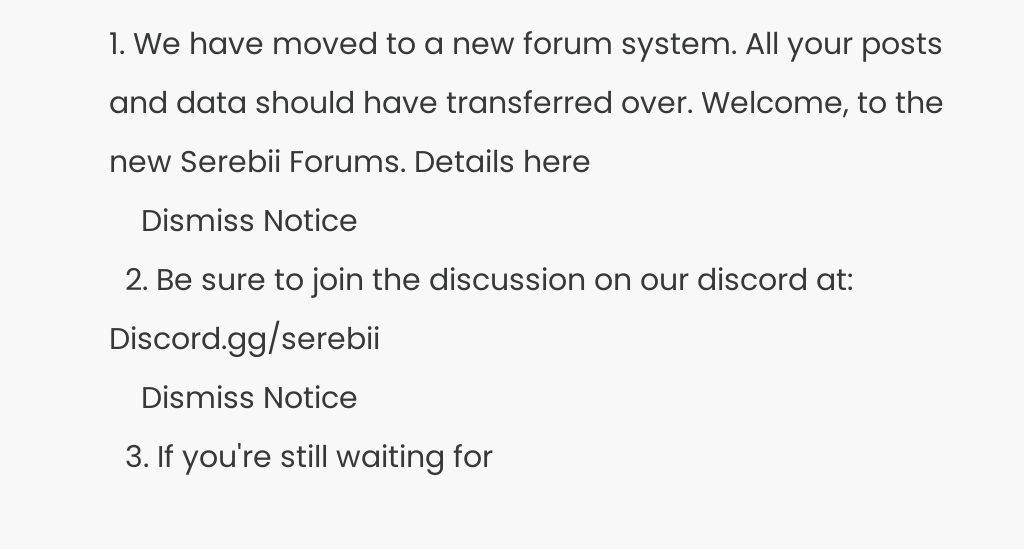1. We have moved to a new forum system. All your posts and data should have transferred over. Welcome, to the new Serebii Forums. Details here
    Dismiss Notice
  2. Be sure to join the discussion on our discord at: Discord.gg/serebii
    Dismiss Notice
  3. If you're still waiting for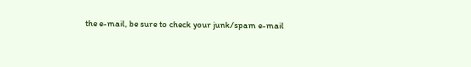the e-mail, be sure to check your junk/spam e-mail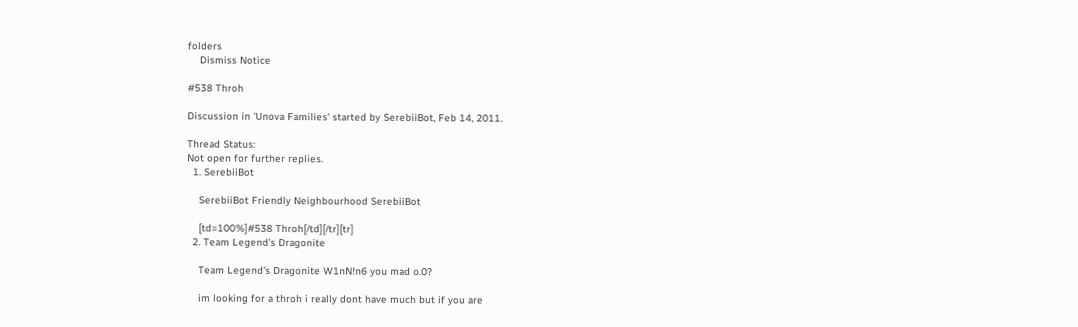folders
    Dismiss Notice

#538 Throh

Discussion in 'Unova Families' started by SerebiiBot, Feb 14, 2011.

Thread Status:
Not open for further replies.
  1. SerebiiBot

    SerebiiBot Friendly Neighbourhood SerebiiBot

    [td=100%]#538 Throh[/td][/tr][tr]
  2. Team Legend's Dragonite

    Team Legend's Dragonite W1nN!n6 you mad o.0?

    im looking for a throh i really dont have much but if you are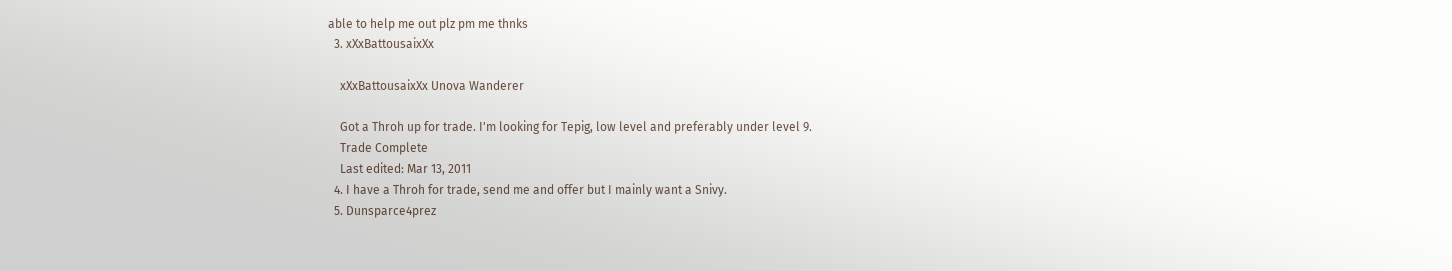able to help me out plz pm me thnks
  3. xXxBattousaixXx

    xXxBattousaixXx Unova Wanderer

    Got a Throh up for trade. I'm looking for Tepig, low level and preferably under level 9.
    Trade Complete
    Last edited: Mar 13, 2011
  4. I have a Throh for trade, send me and offer but I mainly want a Snivy.
  5. Dunsparce4prez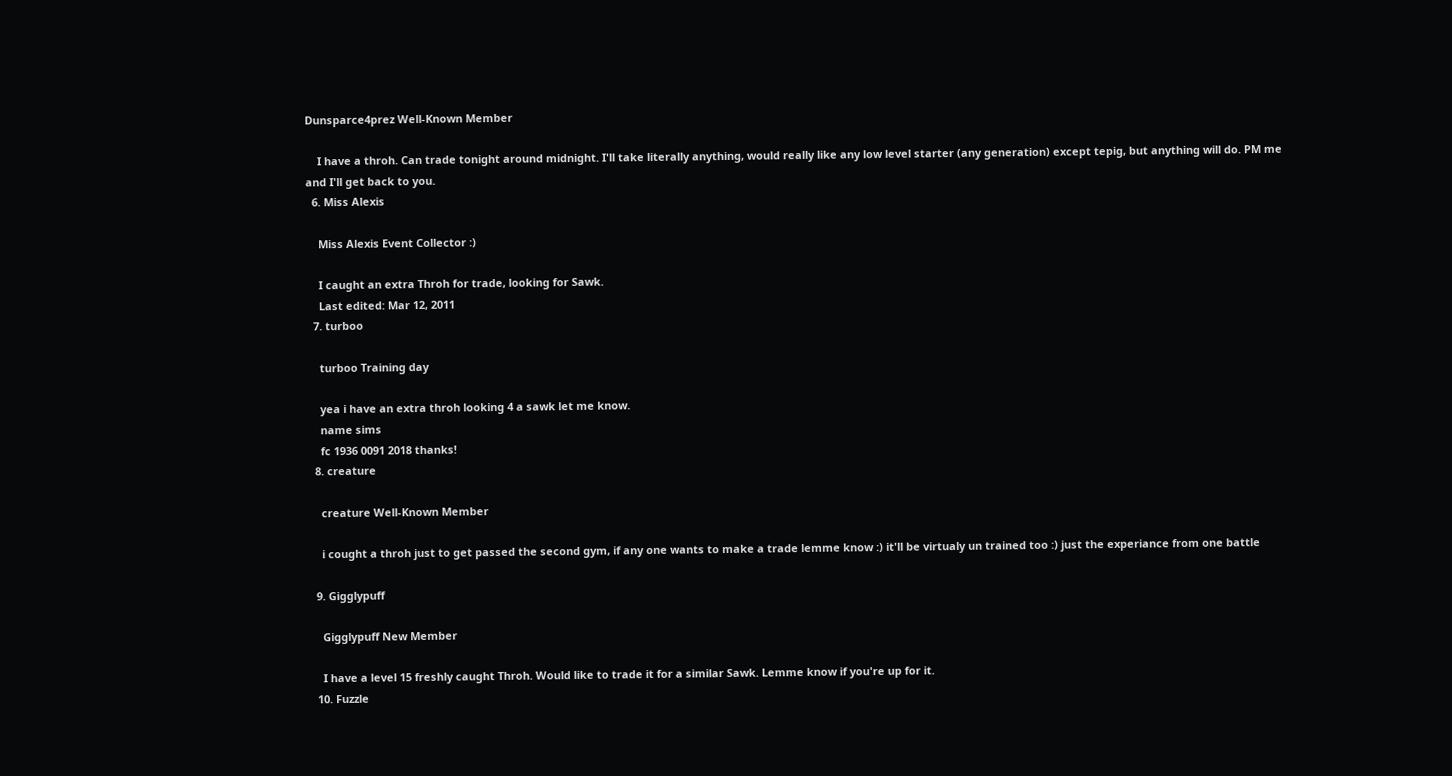Dunsparce4prez Well-Known Member

    I have a throh. Can trade tonight around midnight. I'll take literally anything, would really like any low level starter (any generation) except tepig, but anything will do. PM me and I'll get back to you.
  6. Miss Alexis

    Miss Alexis Event Collector :)

    I caught an extra Throh for trade, looking for Sawk.
    Last edited: Mar 12, 2011
  7. turboo

    turboo Training day

    yea i have an extra throh looking 4 a sawk let me know.
    name sims
    fc 1936 0091 2018 thanks!
  8. creature

    creature Well-Known Member

    i cought a throh just to get passed the second gym, if any one wants to make a trade lemme know :) it'll be virtualy un trained too :) just the experiance from one battle

  9. Gigglypuff

    Gigglypuff New Member

    I have a level 15 freshly caught Throh. Would like to trade it for a similar Sawk. Lemme know if you're up for it.
  10. Fuzzle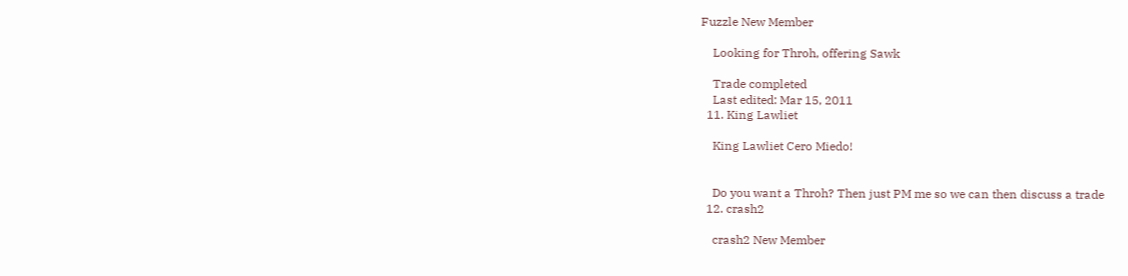Fuzzle New Member

    Looking for Throh, offering Sawk

    Trade completed
    Last edited: Mar 15, 2011
  11. King Lawliet

    King Lawliet Cero Miedo!


    Do you want a Throh? Then just PM me so we can then discuss a trade
  12. crash2

    crash2 New Member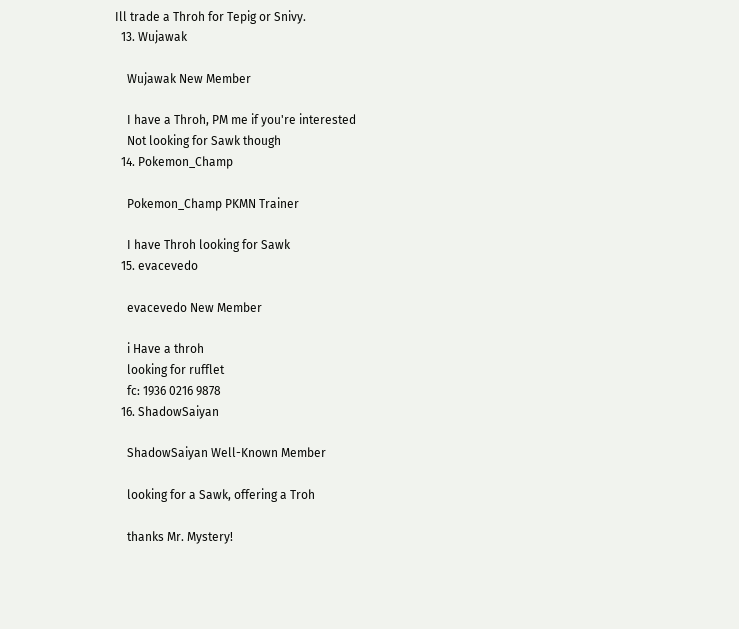Ill trade a Throh for Tepig or Snivy.
  13. Wujawak

    Wujawak New Member

    I have a Throh, PM me if you're interested
    Not looking for Sawk though
  14. Pokemon_Champ

    Pokemon_Champ PKMN Trainer

    I have Throh looking for Sawk
  15. evacevedo

    evacevedo New Member

    i Have a throh
    looking for rufflet
    fc: 1936 0216 9878
  16. ShadowSaiyan

    ShadowSaiyan Well-Known Member

    looking for a Sawk, offering a Troh

    thanks Mr. Mystery!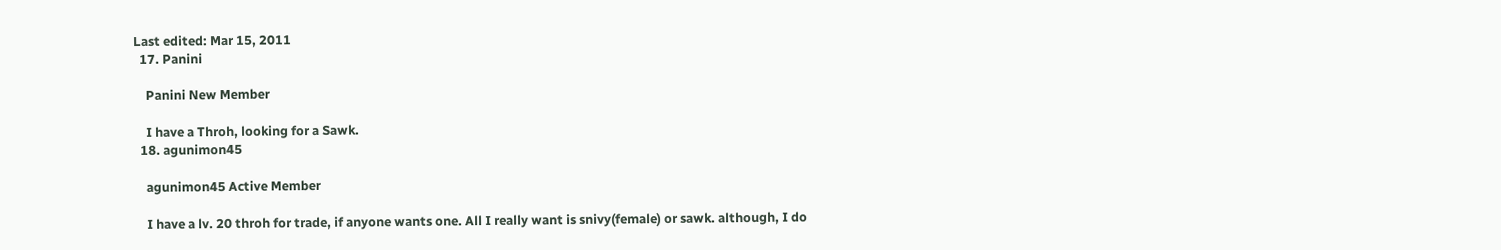Last edited: Mar 15, 2011
  17. Panini

    Panini New Member

    I have a Throh, looking for a Sawk.
  18. agunimon45

    agunimon45 Active Member

    I have a lv. 20 throh for trade, if anyone wants one. All I really want is snivy(female) or sawk. although, I do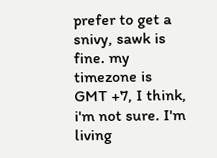prefer to get a snivy, sawk is fine. my timezone is GMT +7, I think, i'm not sure. I'm living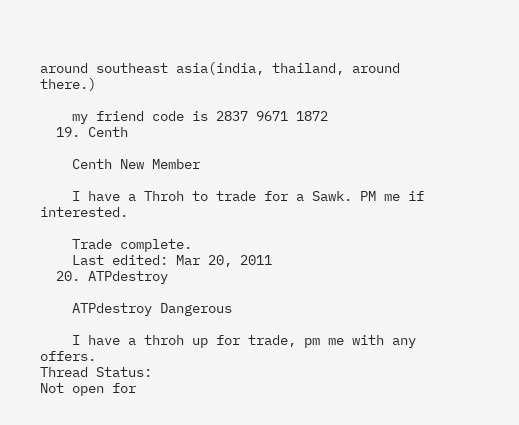around southeast asia(india, thailand, around there.)

    my friend code is 2837 9671 1872
  19. Centh

    Centh New Member

    I have a Throh to trade for a Sawk. PM me if interested.

    Trade complete.
    Last edited: Mar 20, 2011
  20. ATPdestroy

    ATPdestroy Dangerous

    I have a throh up for trade, pm me with any offers.
Thread Status:
Not open for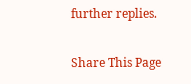further replies.

Share This Page